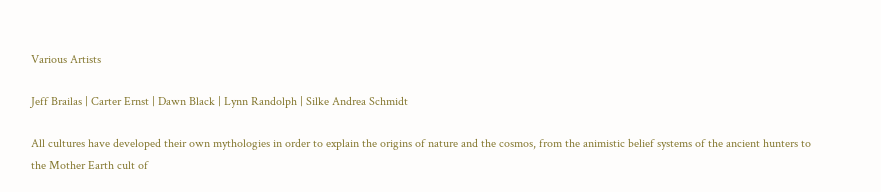Various Artists

Jeff Brailas | Carter Ernst | Dawn Black | Lynn Randolph | Silke Andrea Schmidt

All cultures have developed their own mythologies in order to explain the origins of nature and the cosmos, from the animistic belief systems of the ancient hunters to the Mother Earth cult of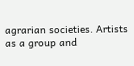agrarian societies. Artists as a group and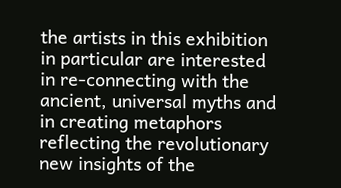the artists in this exhibition in particular are interested in re-connecting with the ancient, universal myths and in creating metaphors reflecting the revolutionary new insights of the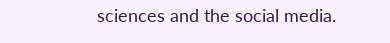sciences and the social media.